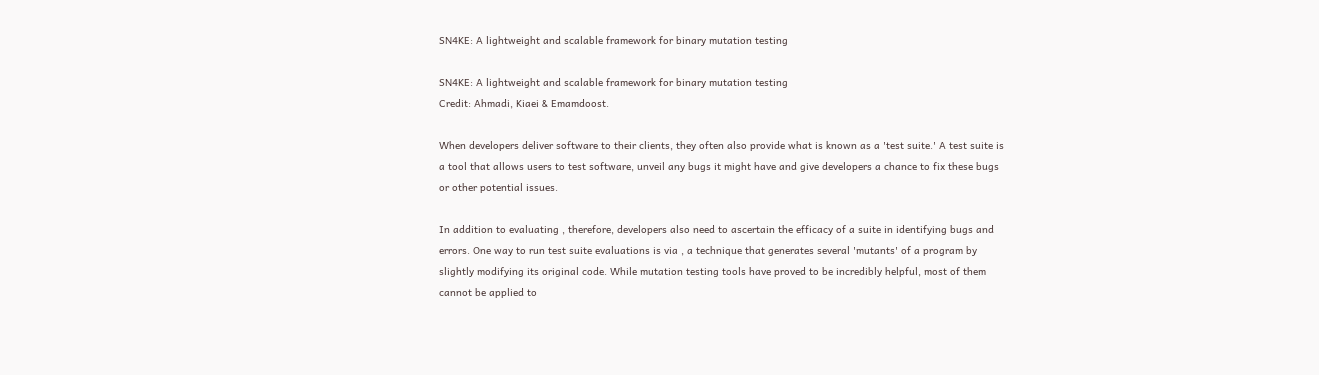SN4KE: A lightweight and scalable framework for binary mutation testing

SN4KE: A lightweight and scalable framework for binary mutation testing
Credit: Ahmadi, Kiaei & Emamdoost.

When developers deliver software to their clients, they often also provide what is known as a 'test suite.' A test suite is a tool that allows users to test software, unveil any bugs it might have and give developers a chance to fix these bugs or other potential issues.

In addition to evaluating , therefore, developers also need to ascertain the efficacy of a suite in identifying bugs and errors. One way to run test suite evaluations is via , a technique that generates several 'mutants' of a program by slightly modifying its original code. While mutation testing tools have proved to be incredibly helpful, most of them cannot be applied to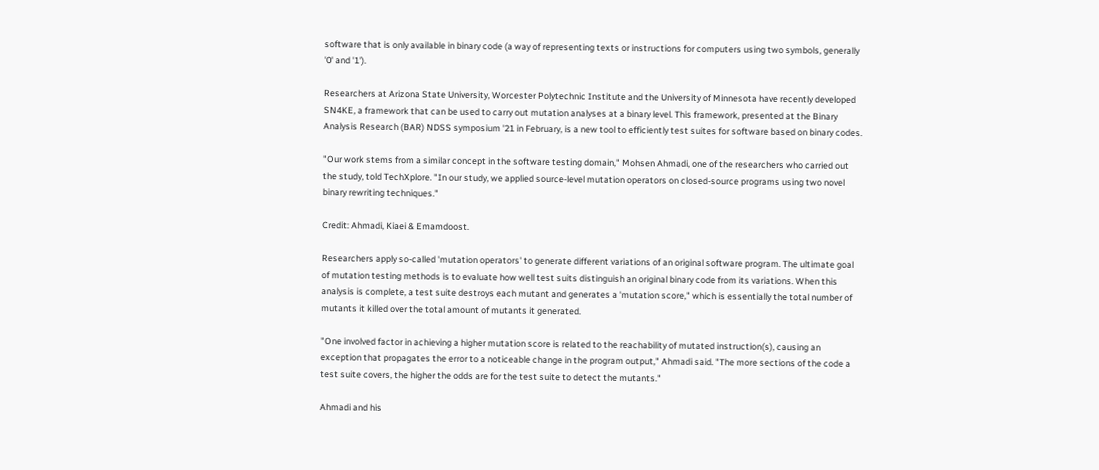software that is only available in binary code (a way of representing texts or instructions for computers using two symbols, generally '0' and '1').

Researchers at Arizona State University, Worcester Polytechnic Institute and the University of Minnesota have recently developed SN4KE, a framework that can be used to carry out mutation analyses at a binary level. This framework, presented at the Binary Analysis Research (BAR) NDSS symposium '21 in February, is a new tool to efficiently test suites for software based on binary codes.

"Our work stems from a similar concept in the software testing domain," Mohsen Ahmadi, one of the researchers who carried out the study, told TechXplore. "In our study, we applied source-level mutation operators on closed-source programs using two novel binary rewriting techniques."

Credit: Ahmadi, Kiaei & Emamdoost.

Researchers apply so-called 'mutation operators' to generate different variations of an original software program. The ultimate goal of mutation testing methods is to evaluate how well test suits distinguish an original binary code from its variations. When this analysis is complete, a test suite destroys each mutant and generates a 'mutation score," which is essentially the total number of mutants it killed over the total amount of mutants it generated.

"One involved factor in achieving a higher mutation score is related to the reachability of mutated instruction(s), causing an exception that propagates the error to a noticeable change in the program output," Ahmadi said. "The more sections of the code a test suite covers, the higher the odds are for the test suite to detect the mutants."

Ahmadi and his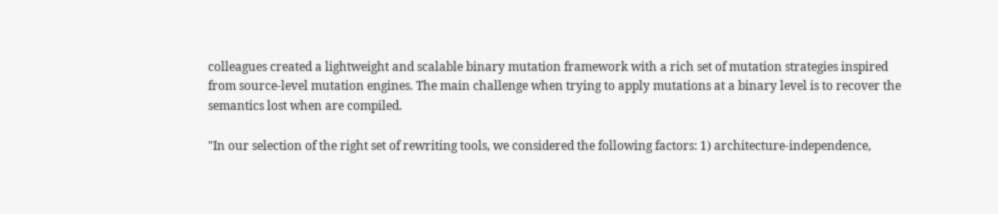colleagues created a lightweight and scalable binary mutation framework with a rich set of mutation strategies inspired from source-level mutation engines. The main challenge when trying to apply mutations at a binary level is to recover the semantics lost when are compiled.

"In our selection of the right set of rewriting tools, we considered the following factors: 1) architecture-independence,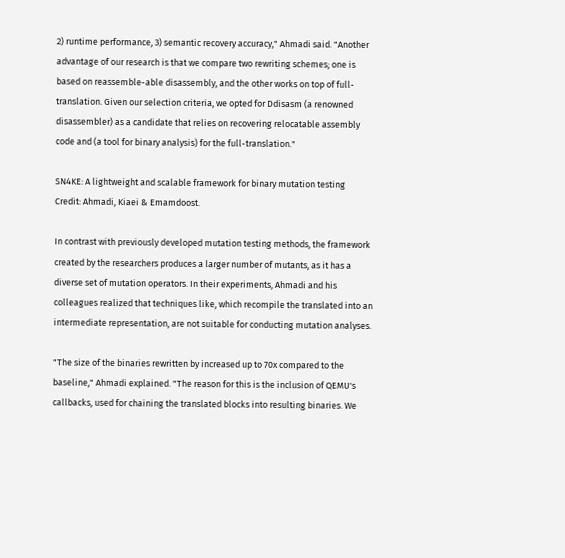2) runtime performance, 3) semantic recovery accuracy," Ahmadi said. "Another advantage of our research is that we compare two rewriting schemes; one is based on reassemble-able disassembly, and the other works on top of full-translation. Given our selection criteria, we opted for Ddisasm (a renowned disassembler) as a candidate that relies on recovering relocatable assembly code and (a tool for binary analysis) for the full-translation."

SN4KE: A lightweight and scalable framework for binary mutation testing
Credit: Ahmadi, Kiaei & Emamdoost.

In contrast with previously developed mutation testing methods, the framework created by the researchers produces a larger number of mutants, as it has a diverse set of mutation operators. In their experiments, Ahmadi and his colleagues realized that techniques like, which recompile the translated into an intermediate representation, are not suitable for conducting mutation analyses.

"The size of the binaries rewritten by increased up to 70x compared to the baseline," Ahmadi explained. "The reason for this is the inclusion of QEMU's callbacks, used for chaining the translated blocks into resulting binaries. We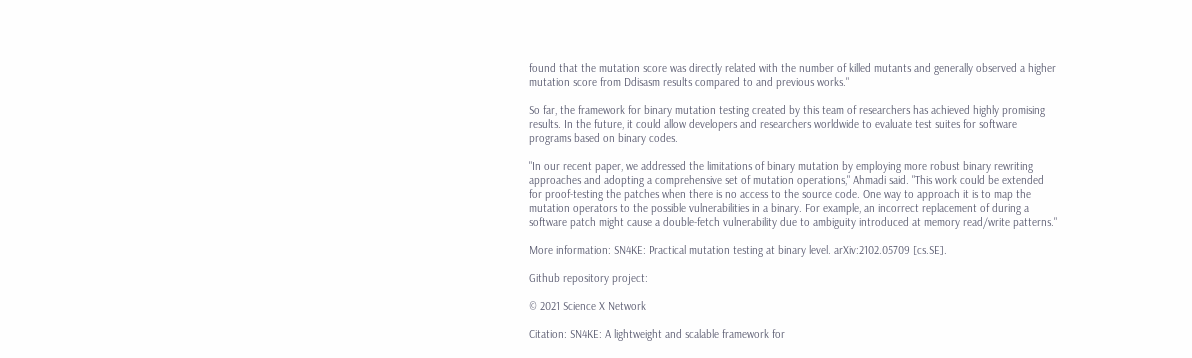found that the mutation score was directly related with the number of killed mutants and generally observed a higher mutation score from Ddisasm results compared to and previous works."

So far, the framework for binary mutation testing created by this team of researchers has achieved highly promising results. In the future, it could allow developers and researchers worldwide to evaluate test suites for software programs based on binary codes.

"In our recent paper, we addressed the limitations of binary mutation by employing more robust binary rewriting approaches and adopting a comprehensive set of mutation operations," Ahmadi said. "This work could be extended for proof-testing the patches when there is no access to the source code. One way to approach it is to map the mutation operators to the possible vulnerabilities in a binary. For example, an incorrect replacement of during a software patch might cause a double-fetch vulnerability due to ambiguity introduced at memory read/write patterns."

More information: SN4KE: Practical mutation testing at binary level. arXiv:2102.05709 [cs.SE].

Github repository project:

© 2021 Science X Network

Citation: SN4KE: A lightweight and scalable framework for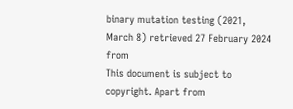binary mutation testing (2021, March 8) retrieved 27 February 2024 from
This document is subject to copyright. Apart from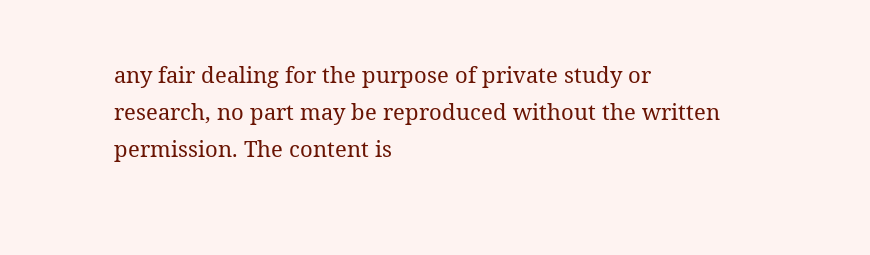any fair dealing for the purpose of private study or research, no part may be reproduced without the written permission. The content is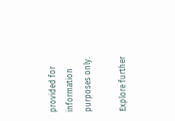provided for information purposes only.

Explore further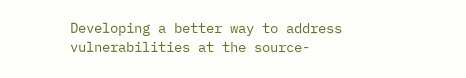Developing a better way to address vulnerabilities at the source-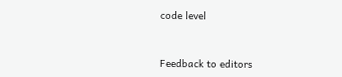code level


Feedback to editors